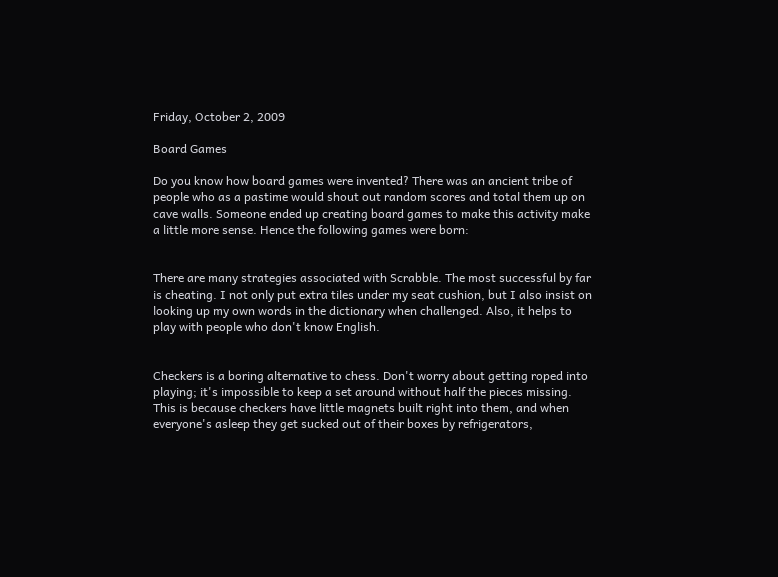Friday, October 2, 2009

Board Games

Do you know how board games were invented? There was an ancient tribe of people who as a pastime would shout out random scores and total them up on cave walls. Someone ended up creating board games to make this activity make a little more sense. Hence the following games were born:


There are many strategies associated with Scrabble. The most successful by far is cheating. I not only put extra tiles under my seat cushion, but I also insist on looking up my own words in the dictionary when challenged. Also, it helps to play with people who don't know English.


Checkers is a boring alternative to chess. Don't worry about getting roped into playing; it's impossible to keep a set around without half the pieces missing. This is because checkers have little magnets built right into them, and when everyone's asleep they get sucked out of their boxes by refrigerators,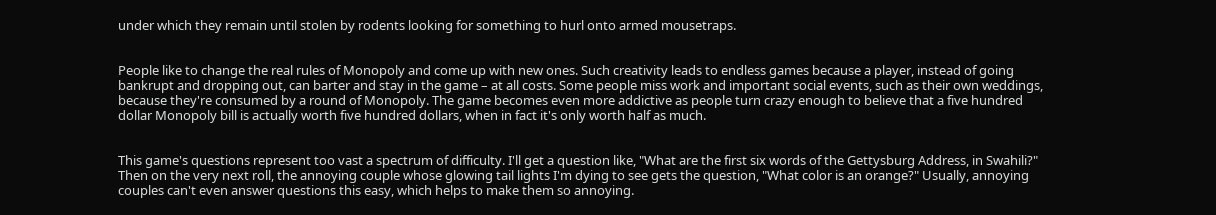under which they remain until stolen by rodents looking for something to hurl onto armed mousetraps.


People like to change the real rules of Monopoly and come up with new ones. Such creativity leads to endless games because a player, instead of going bankrupt and dropping out, can barter and stay in the game – at all costs. Some people miss work and important social events, such as their own weddings, because they're consumed by a round of Monopoly. The game becomes even more addictive as people turn crazy enough to believe that a five hundred dollar Monopoly bill is actually worth five hundred dollars, when in fact it's only worth half as much.


This game's questions represent too vast a spectrum of difficulty. I'll get a question like, "What are the first six words of the Gettysburg Address, in Swahili?" Then on the very next roll, the annoying couple whose glowing tail lights I'm dying to see gets the question, "What color is an orange?" Usually, annoying couples can't even answer questions this easy, which helps to make them so annoying.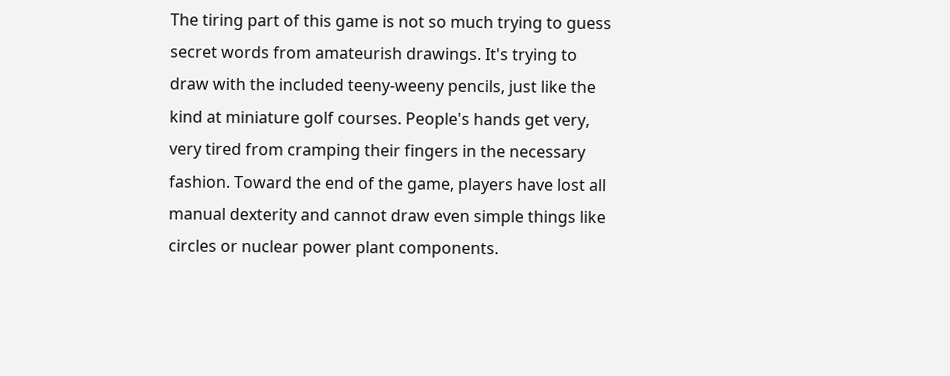The tiring part of this game is not so much trying to guess secret words from amateurish drawings. It's trying to draw with the included teeny-weeny pencils, just like the kind at miniature golf courses. People's hands get very, very tired from cramping their fingers in the necessary fashion. Toward the end of the game, players have lost all manual dexterity and cannot draw even simple things like circles or nuclear power plant components.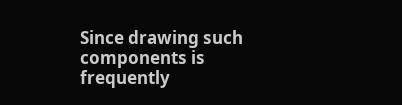Since drawing such components is frequently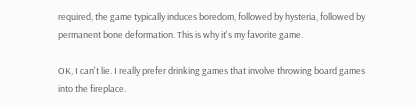required, the game typically induces boredom, followed by hysteria, followed by permanent bone deformation. This is why it's my favorite game.

OK, I can't lie. I really prefer drinking games that involve throwing board games into the fireplace.